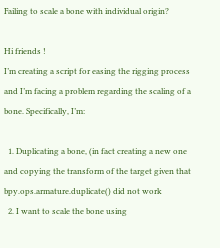Failing to scale a bone with individual origin?

Hi friends !
I’m creating a script for easing the rigging process and I’m facing a problem regarding the scaling of a bone. Specifically, I’m:

  1. Duplicating a bone, (in fact creating a new one and copying the transform of the target given that bpy.ops.armature.duplicate() did not work
  2. I want to scale the bone using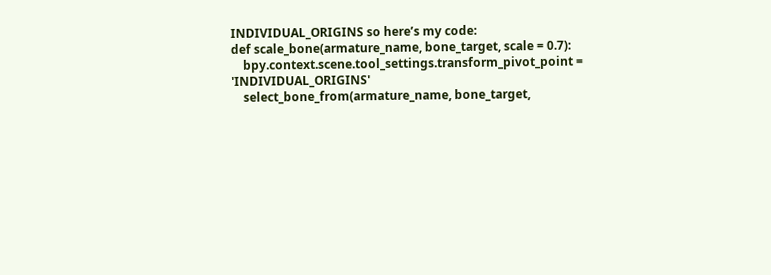INDIVIDUAL_ORIGINS so here’s my code:
def scale_bone(armature_name, bone_target, scale = 0.7):
    bpy.context.scene.tool_settings.transform_pivot_point = 'INDIVIDUAL_ORIGINS'
    select_bone_from(armature_name, bone_target,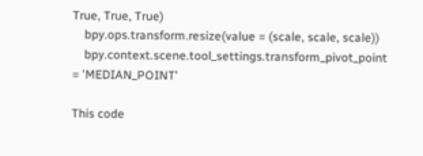True, True, True)
    bpy.ops.transform.resize(value = (scale, scale, scale))
    bpy.context.scene.tool_settings.transform_pivot_point = 'MEDIAN_POINT'

This code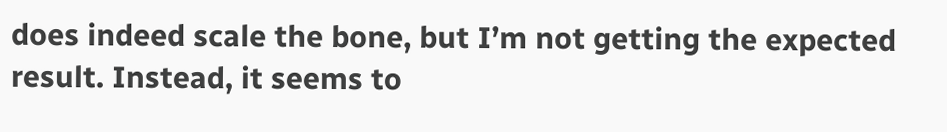does indeed scale the bone, but I’m not getting the expected result. Instead, it seems to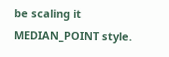be scaling it MEDIAN_POINT style.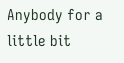Anybody for a little bit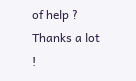of help ?
Thanks a lot !